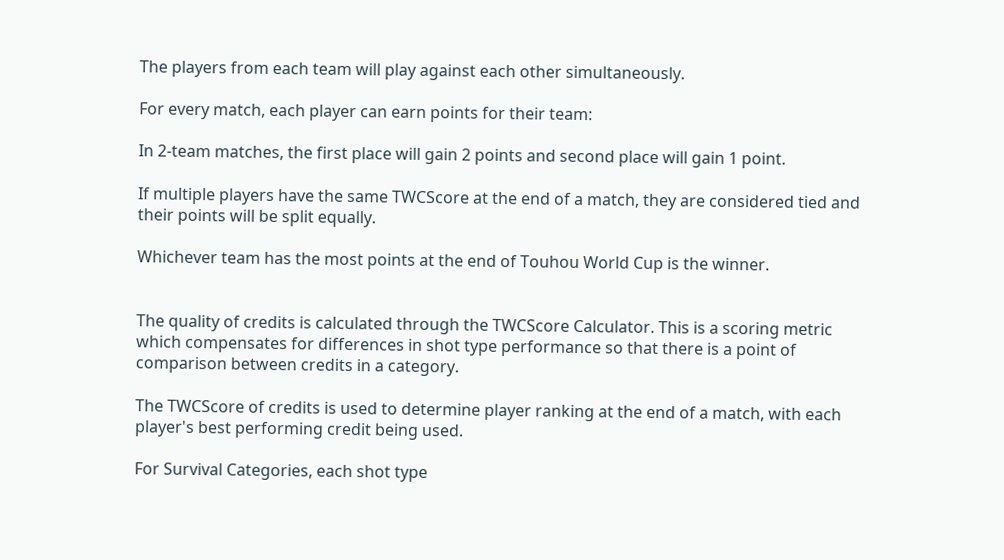The players from each team will play against each other simultaneously.

For every match, each player can earn points for their team:

In 2-team matches, the first place will gain 2 points and second place will gain 1 point.

If multiple players have the same TWCScore at the end of a match, they are considered tied and their points will be split equally.

Whichever team has the most points at the end of Touhou World Cup is the winner.


The quality of credits is calculated through the TWCScore Calculator. This is a scoring metric which compensates for differences in shot type performance so that there is a point of comparison between credits in a category.

The TWCScore of credits is used to determine player ranking at the end of a match, with each player's best performing credit being used.

For Survival Categories, each shot type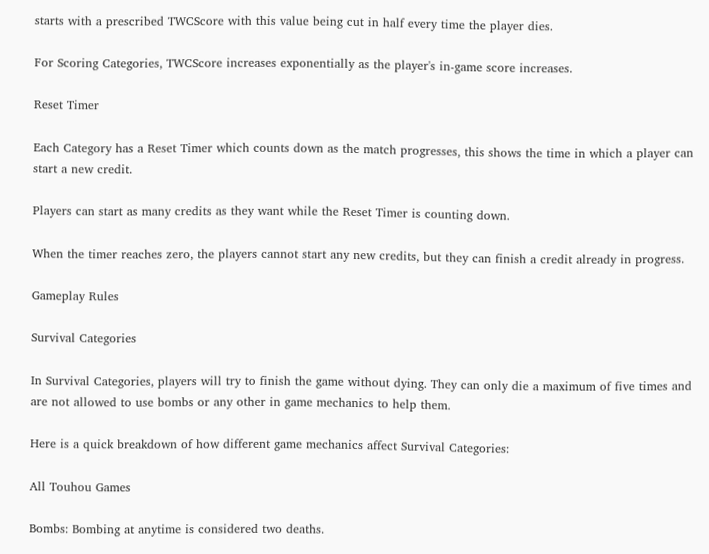starts with a prescribed TWCScore with this value being cut in half every time the player dies.

For Scoring Categories, TWCScore increases exponentially as the player's in-game score increases.

Reset Timer

Each Category has a Reset Timer which counts down as the match progresses, this shows the time in which a player can start a new credit.

Players can start as many credits as they want while the Reset Timer is counting down.

When the timer reaches zero, the players cannot start any new credits, but they can finish a credit already in progress.

Gameplay Rules

Survival Categories

In Survival Categories, players will try to finish the game without dying. They can only die a maximum of five times and are not allowed to use bombs or any other in game mechanics to help them.

Here is a quick breakdown of how different game mechanics affect Survival Categories:

All Touhou Games

Bombs: Bombing at anytime is considered two deaths.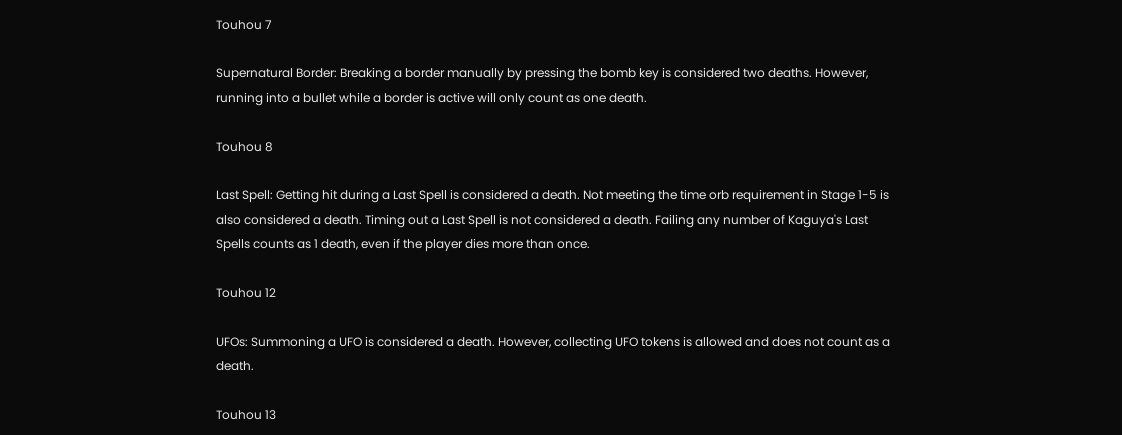Touhou 7

Supernatural Border: Breaking a border manually by pressing the bomb key is considered two deaths. However, running into a bullet while a border is active will only count as one death.

Touhou 8

Last Spell: Getting hit during a Last Spell is considered a death. Not meeting the time orb requirement in Stage 1-5 is also considered a death. Timing out a Last Spell is not considered a death. Failing any number of Kaguya's Last Spells counts as 1 death, even if the player dies more than once.

Touhou 12

UFOs: Summoning a UFO is considered a death. However, collecting UFO tokens is allowed and does not count as a death.

Touhou 13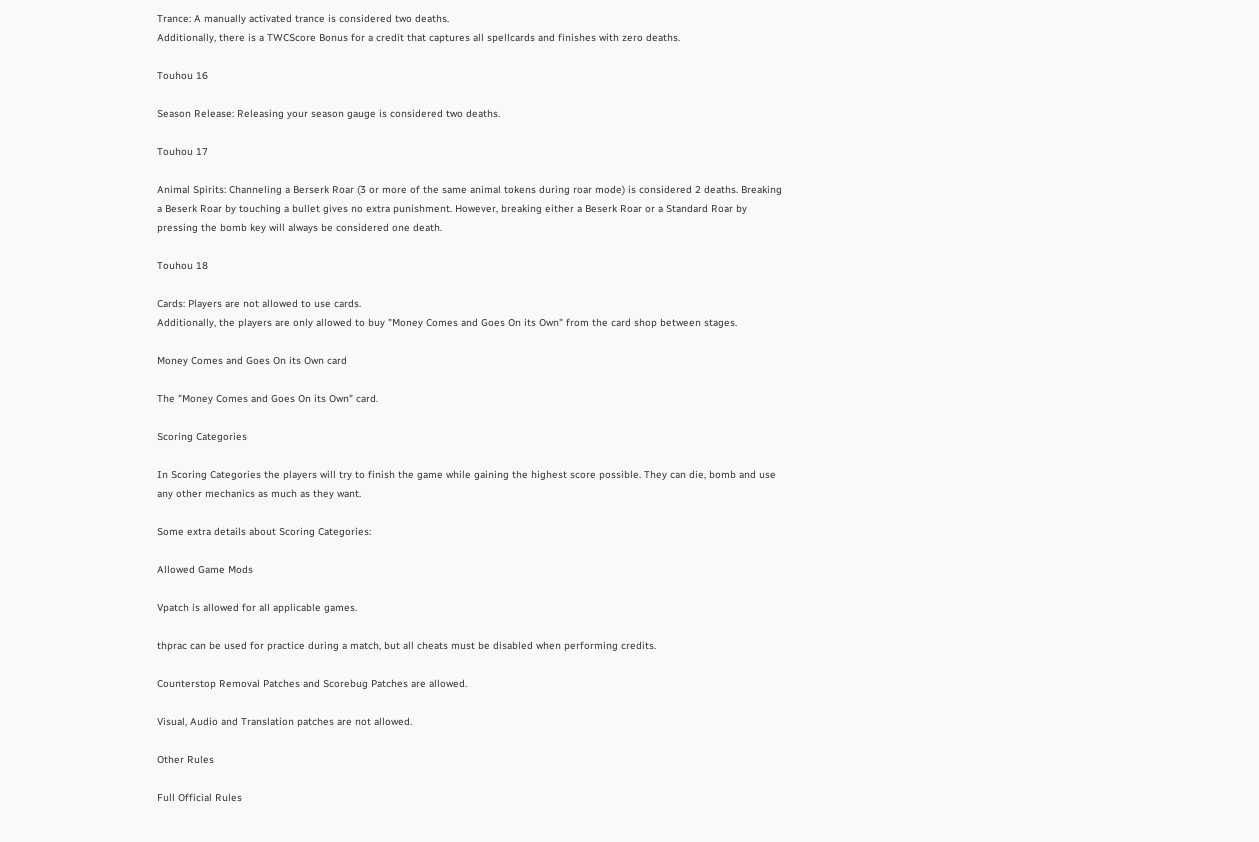Trance: A manually activated trance is considered two deaths.
Additionally, there is a TWCScore Bonus for a credit that captures all spellcards and finishes with zero deaths.

Touhou 16

Season Release: Releasing your season gauge is considered two deaths.

Touhou 17

Animal Spirits: Channeling a Berserk Roar (3 or more of the same animal tokens during roar mode) is considered 2 deaths. Breaking a Beserk Roar by touching a bullet gives no extra punishment. However, breaking either a Beserk Roar or a Standard Roar by pressing the bomb key will always be considered one death.

Touhou 18

Cards: Players are not allowed to use cards.
Additionally, the players are only allowed to buy "Money Comes and Goes On its Own" from the card shop between stages.

Money Comes and Goes On its Own card

The "Money Comes and Goes On its Own" card.

Scoring Categories

In Scoring Categories the players will try to finish the game while gaining the highest score possible. They can die, bomb and use any other mechanics as much as they want.

Some extra details about Scoring Categories:

Allowed Game Mods

Vpatch is allowed for all applicable games.

thprac can be used for practice during a match, but all cheats must be disabled when performing credits.

Counterstop Removal Patches and Scorebug Patches are allowed.

Visual, Audio and Translation patches are not allowed.

Other Rules

Full Official Rules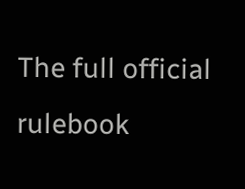The full official rulebook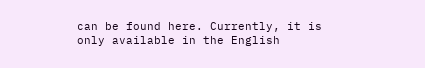can be found here. Currently, it is only available in the English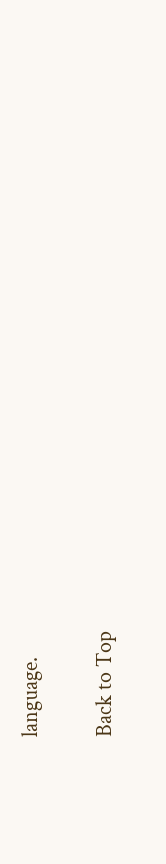language.

Back to Top